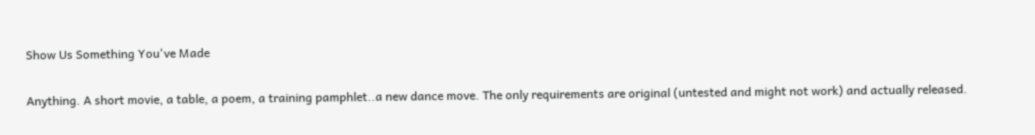Show Us Something You've Made

Anything. A short movie, a table, a poem, a training pamphlet..a new dance move. The only requirements are original (untested and might not work) and actually released.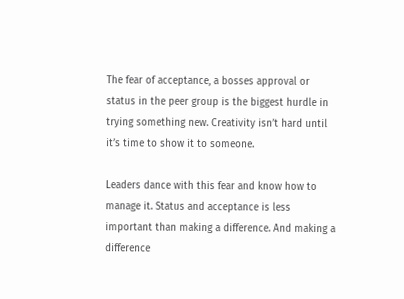The fear of acceptance, a bosses approval or status in the peer group is the biggest hurdle in trying something new. Creativity isn’t hard until it’s time to show it to someone.

Leaders dance with this fear and know how to manage it. Status and acceptance is less important than making a difference. And making a difference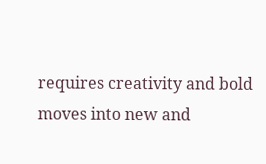requires creativity and bold moves into new and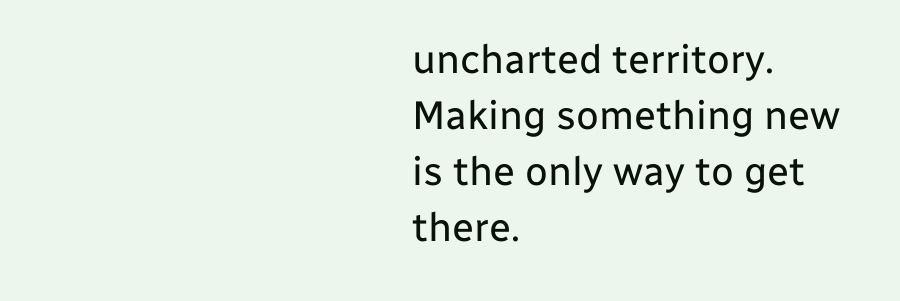uncharted territory. Making something new is the only way to get there.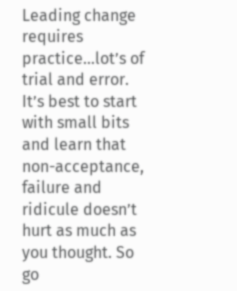Leading change requires practice…lot’s of trial and error. It’s best to start with small bits and learn that non-acceptance, failure and ridicule doesn’t hurt as much as you thought. So go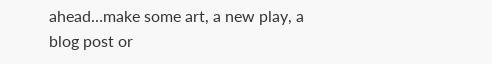ahead…make some art, a new play, a blog post or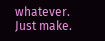whatever. Just make.